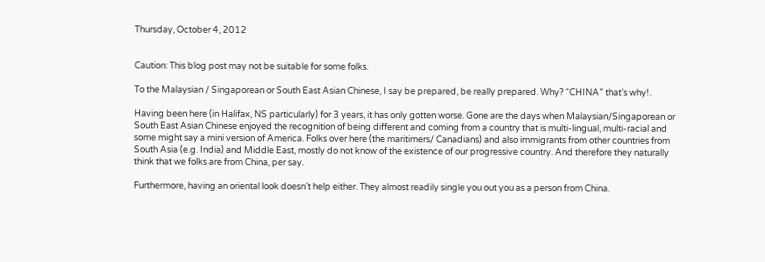Thursday, October 4, 2012


Caution: This blog post may not be suitable for some folks.

To the Malaysian / Singaporean or South East Asian Chinese, I say be prepared, be really prepared. Why? “CHINA” that’s why!.

Having been here (in Halifax, NS particularly) for 3 years, it has only gotten worse. Gone are the days when Malaysian/Singaporean or South East Asian Chinese enjoyed the recognition of being different and coming from a country that is multi-lingual, multi-racial and some might say a mini version of America. Folks over here (the maritimers/ Canadians) and also immigrants from other countries from South Asia (e.g. India) and Middle East, mostly do not know of the existence of our progressive country. And therefore they naturally think that we folks are from China, per say.

Furthermore, having an oriental look doesn’t help either. They almost readily single you out you as a person from China.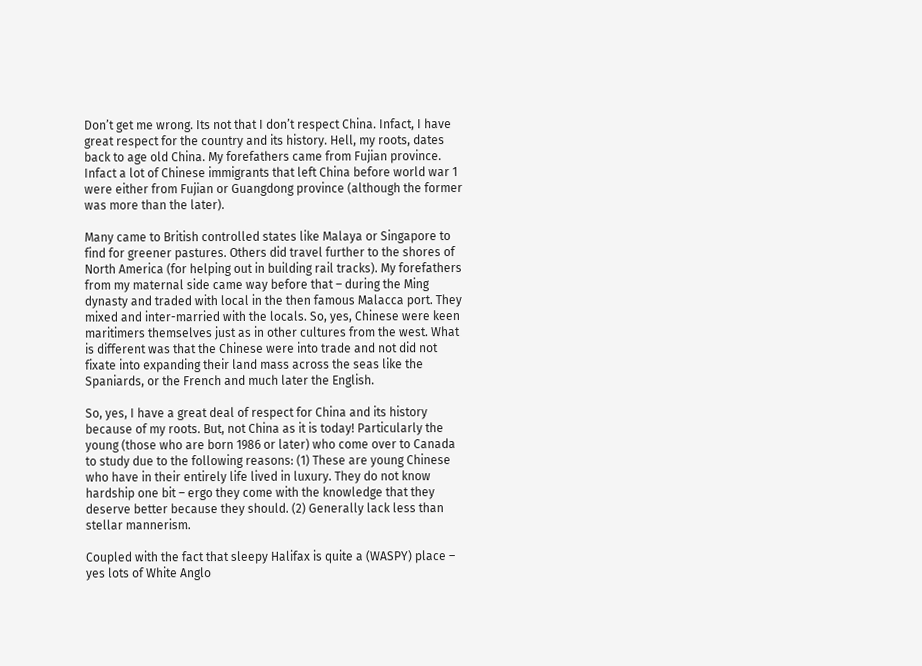Don’t get me wrong. Its not that I don’t respect China. Infact, I have great respect for the country and its history. Hell, my roots, dates back to age old China. My forefathers came from Fujian province. Infact a lot of Chinese immigrants that left China before world war 1 were either from Fujian or Guangdong province (although the former was more than the later).

Many came to British controlled states like Malaya or Singapore to find for greener pastures. Others did travel further to the shores of North America (for helping out in building rail tracks). My forefathers from my maternal side came way before that – during the Ming dynasty and traded with local in the then famous Malacca port. They mixed and inter-married with the locals. So, yes, Chinese were keen maritimers themselves just as in other cultures from the west. What is different was that the Chinese were into trade and not did not fixate into expanding their land mass across the seas like the Spaniards, or the French and much later the English.

So, yes, I have a great deal of respect for China and its history because of my roots. But, not China as it is today! Particularly the young (those who are born 1986 or later) who come over to Canada to study due to the following reasons: (1) These are young Chinese who have in their entirely life lived in luxury. They do not know hardship one bit – ergo they come with the knowledge that they deserve better because they should. (2) Generally lack less than stellar mannerism.

Coupled with the fact that sleepy Halifax is quite a (WASPY) place – yes lots of White Anglo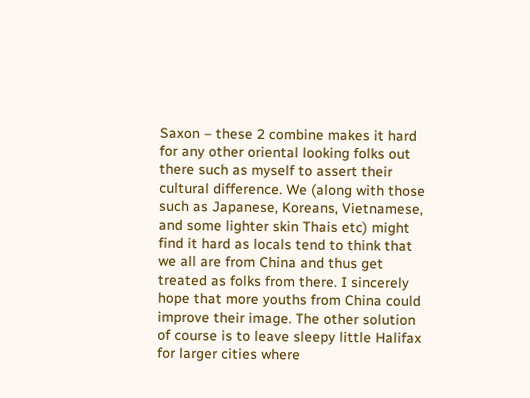Saxon – these 2 combine makes it hard for any other oriental looking folks out there such as myself to assert their cultural difference. We (along with those such as Japanese, Koreans, Vietnamese, and some lighter skin Thais etc) might find it hard as locals tend to think that we all are from China and thus get treated as folks from there. I sincerely hope that more youths from China could improve their image. The other solution of course is to leave sleepy little Halifax for larger cities where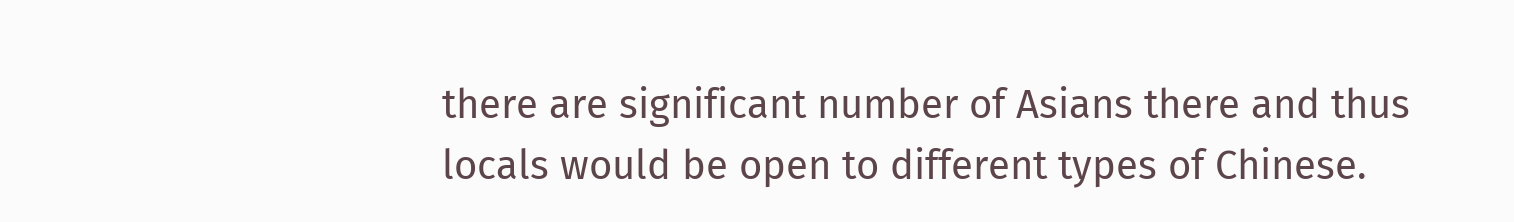there are significant number of Asians there and thus locals would be open to different types of Chinese.